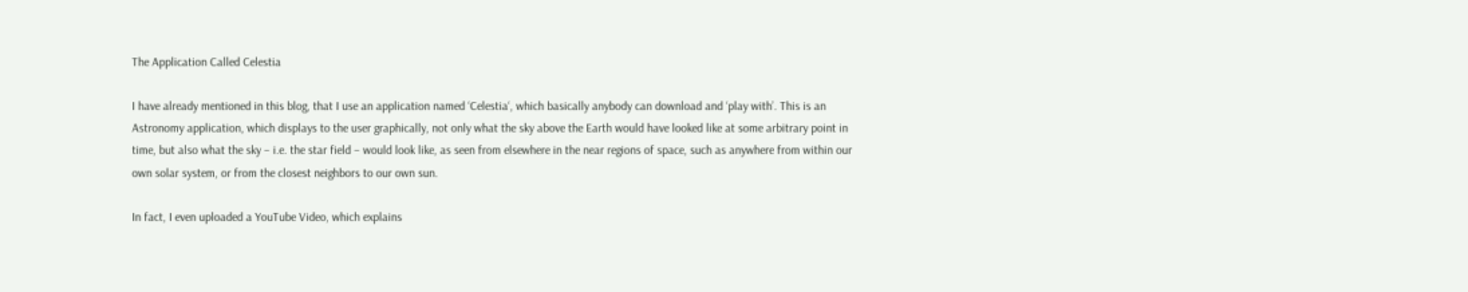The Application Called Celestia

I have already mentioned in this blog, that I use an application named ‘Celestia‘, which basically anybody can download and ‘play with’. This is an Astronomy application, which displays to the user graphically, not only what the sky above the Earth would have looked like at some arbitrary point in time, but also what the sky – i.e. the star field – would look like, as seen from elsewhere in the near regions of space, such as anywhere from within our own solar system, or from the closest neighbors to our own sun.

In fact, I even uploaded a YouTube Video, which explains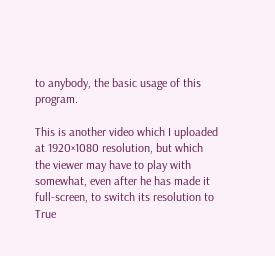to anybody, the basic usage of this program.

This is another video which I uploaded at 1920×1080 resolution, but which the viewer may have to play with somewhat, even after he has made it full-screen, to switch its resolution to True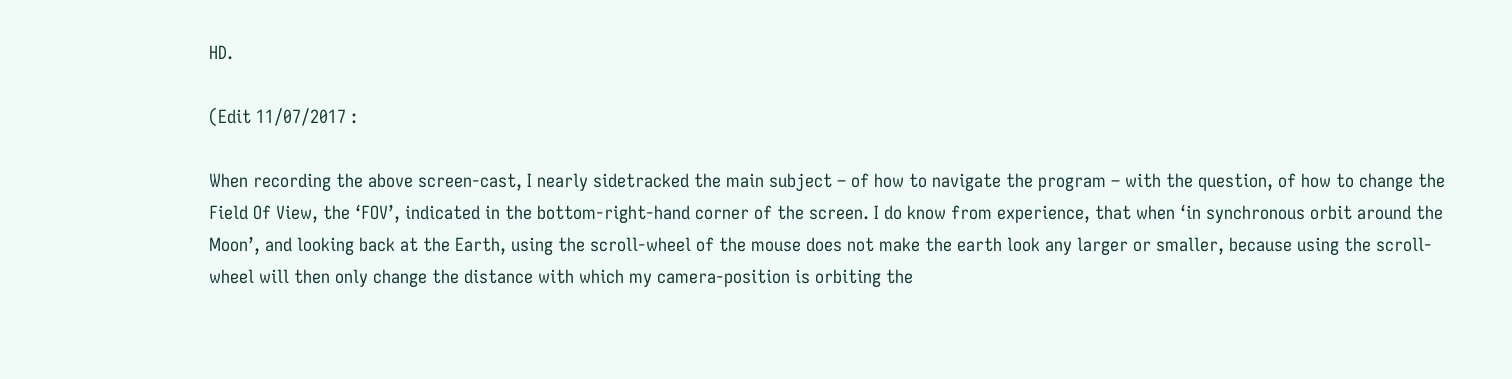HD.

(Edit 11/07/2017 :

When recording the above screen-cast, I nearly sidetracked the main subject – of how to navigate the program – with the question, of how to change the Field Of View, the ‘FOV’, indicated in the bottom-right-hand corner of the screen. I do know from experience, that when ‘in synchronous orbit around the Moon’, and looking back at the Earth, using the scroll-wheel of the mouse does not make the earth look any larger or smaller, because using the scroll-wheel will then only change the distance with which my camera-position is orbiting the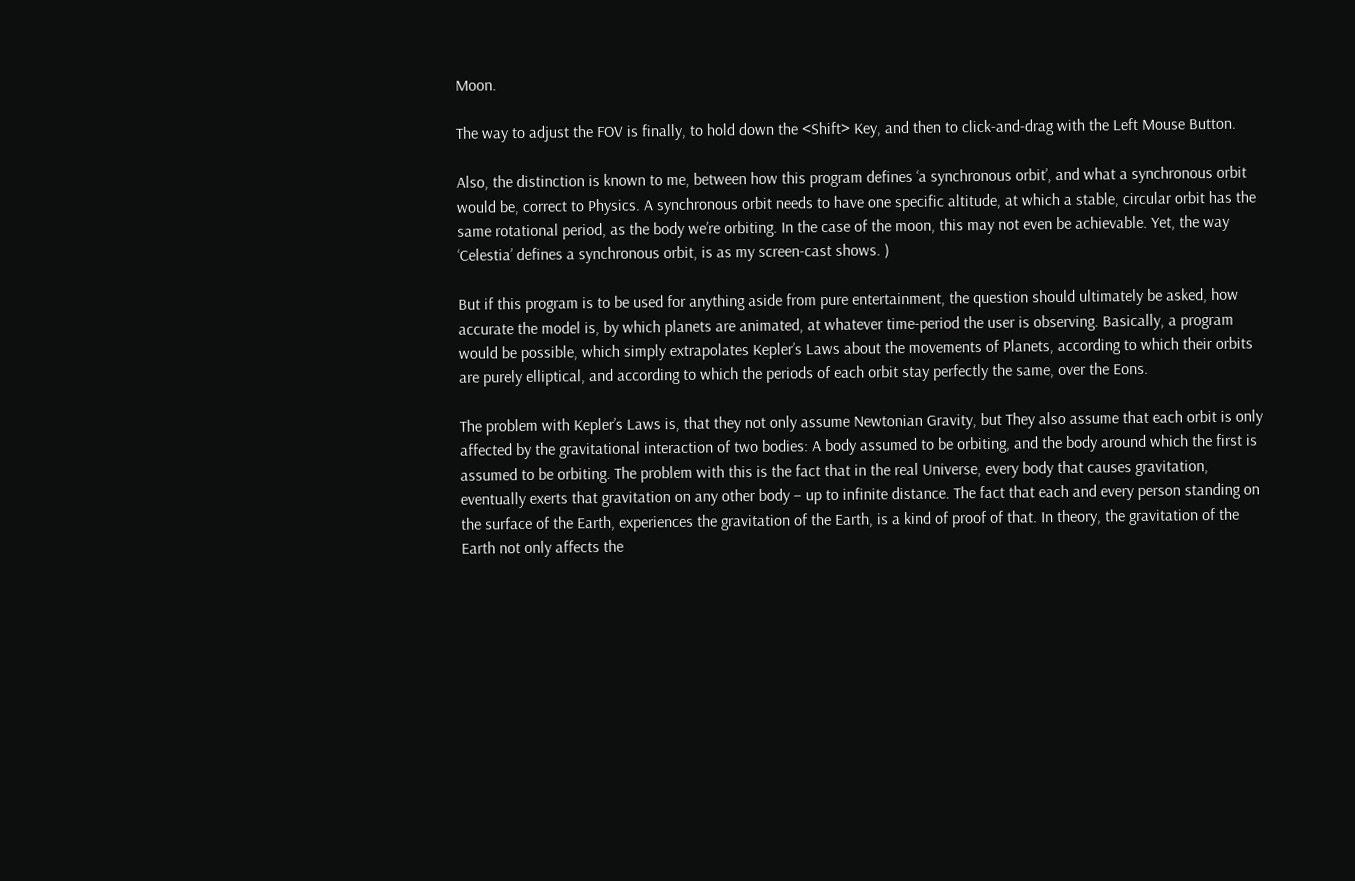Moon.

The way to adjust the FOV is finally, to hold down the <Shift> Key, and then to click-and-drag with the Left Mouse Button.

Also, the distinction is known to me, between how this program defines ‘a synchronous orbit’, and what a synchronous orbit would be, correct to Physics. A synchronous orbit needs to have one specific altitude, at which a stable, circular orbit has the same rotational period, as the body we’re orbiting. In the case of the moon, this may not even be achievable. Yet, the way ‘Celestia’ defines a synchronous orbit, is as my screen-cast shows. )

But if this program is to be used for anything aside from pure entertainment, the question should ultimately be asked, how accurate the model is, by which planets are animated, at whatever time-period the user is observing. Basically, a program would be possible, which simply extrapolates Kepler’s Laws about the movements of Planets, according to which their orbits are purely elliptical, and according to which the periods of each orbit stay perfectly the same, over the Eons.

The problem with Kepler’s Laws is, that they not only assume Newtonian Gravity, but They also assume that each orbit is only affected by the gravitational interaction of two bodies: A body assumed to be orbiting, and the body around which the first is assumed to be orbiting. The problem with this is the fact that in the real Universe, every body that causes gravitation, eventually exerts that gravitation on any other body – up to infinite distance. The fact that each and every person standing on the surface of the Earth, experiences the gravitation of the Earth, is a kind of proof of that. In theory, the gravitation of the Earth not only affects the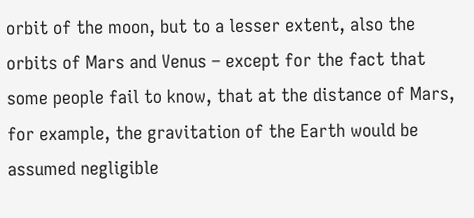orbit of the moon, but to a lesser extent, also the orbits of Mars and Venus – except for the fact that some people fail to know, that at the distance of Mars, for example, the gravitation of the Earth would be assumed negligible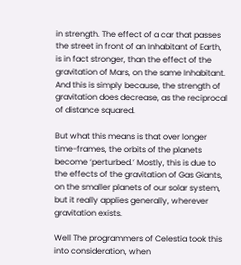in strength. The effect of a car that passes the street in front of an Inhabitant of Earth, is in fact stronger, than the effect of the gravitation of Mars, on the same Inhabitant. And this is simply because, the strength of gravitation does decrease, as the reciprocal of distance squared.

But what this means is that over longer time-frames, the orbits of the planets become ‘perturbed.’ Mostly, this is due to the effects of the gravitation of Gas Giants, on the smaller planets of our solar system, but it really applies generally, wherever gravitation exists.

Well The programmers of Celestia took this into consideration, when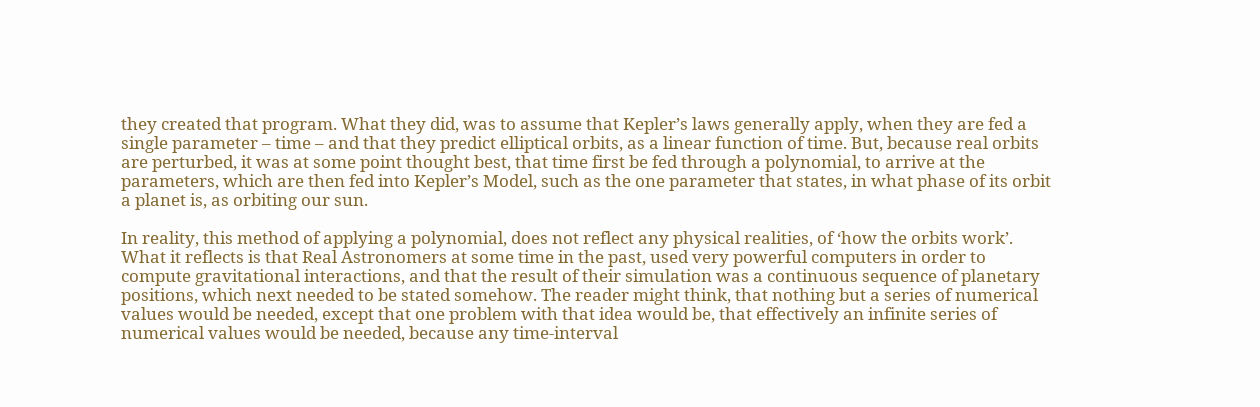they created that program. What they did, was to assume that Kepler’s laws generally apply, when they are fed a single parameter – time – and that they predict elliptical orbits, as a linear function of time. But, because real orbits are perturbed, it was at some point thought best, that time first be fed through a polynomial, to arrive at the parameters, which are then fed into Kepler’s Model, such as the one parameter that states, in what phase of its orbit a planet is, as orbiting our sun.

In reality, this method of applying a polynomial, does not reflect any physical realities, of ‘how the orbits work’. What it reflects is that Real Astronomers at some time in the past, used very powerful computers in order to compute gravitational interactions, and that the result of their simulation was a continuous sequence of planetary positions, which next needed to be stated somehow. The reader might think, that nothing but a series of numerical values would be needed, except that one problem with that idea would be, that effectively an infinite series of numerical values would be needed, because any time-interval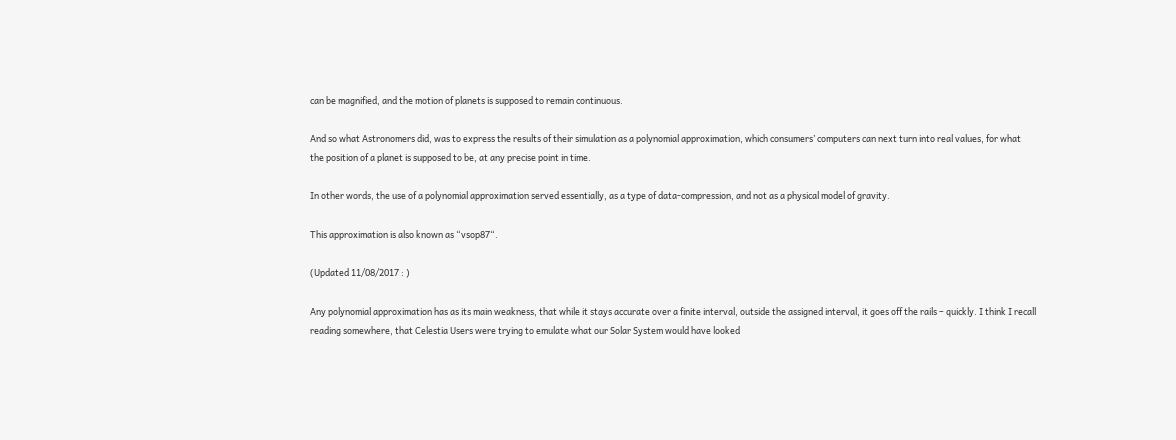can be magnified, and the motion of planets is supposed to remain continuous.

And so what Astronomers did, was to express the results of their simulation as a polynomial approximation, which consumers’ computers can next turn into real values, for what the position of a planet is supposed to be, at any precise point in time.

In other words, the use of a polynomial approximation served essentially, as a type of data-compression, and not as a physical model of gravity.

This approximation is also known as “vsop87“.

(Updated 11/08/2017 : )

Any polynomial approximation has as its main weakness, that while it stays accurate over a finite interval, outside the assigned interval, it goes off the rails – quickly. I think I recall reading somewhere, that Celestia Users were trying to emulate what our Solar System would have looked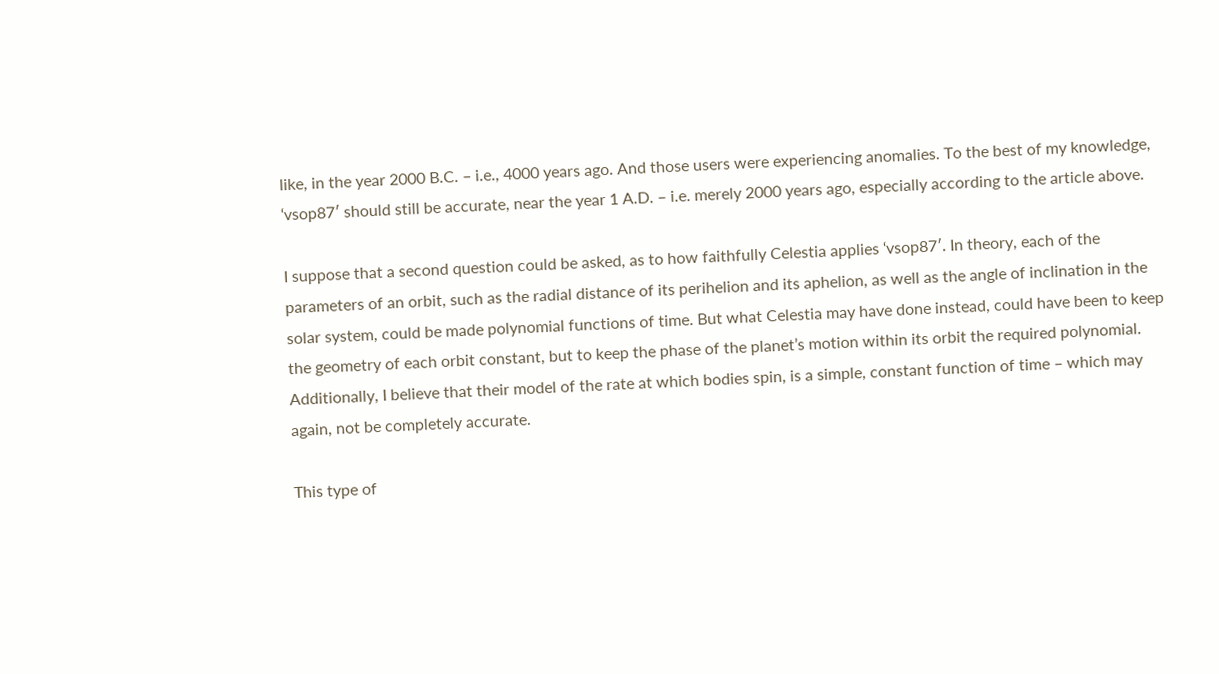like, in the year 2000 B.C. – i.e., 4000 years ago. And those users were experiencing anomalies. To the best of my knowledge, ‘vsop87′ should still be accurate, near the year 1 A.D. – i.e. merely 2000 years ago, especially according to the article above.

I suppose that a second question could be asked, as to how faithfully Celestia applies ‘vsop87′. In theory, each of the parameters of an orbit, such as the radial distance of its perihelion and its aphelion, as well as the angle of inclination in the solar system, could be made polynomial functions of time. But what Celestia may have done instead, could have been to keep the geometry of each orbit constant, but to keep the phase of the planet’s motion within its orbit the required polynomial. Additionally, I believe that their model of the rate at which bodies spin, is a simple, constant function of time – which may again, not be completely accurate.

This type of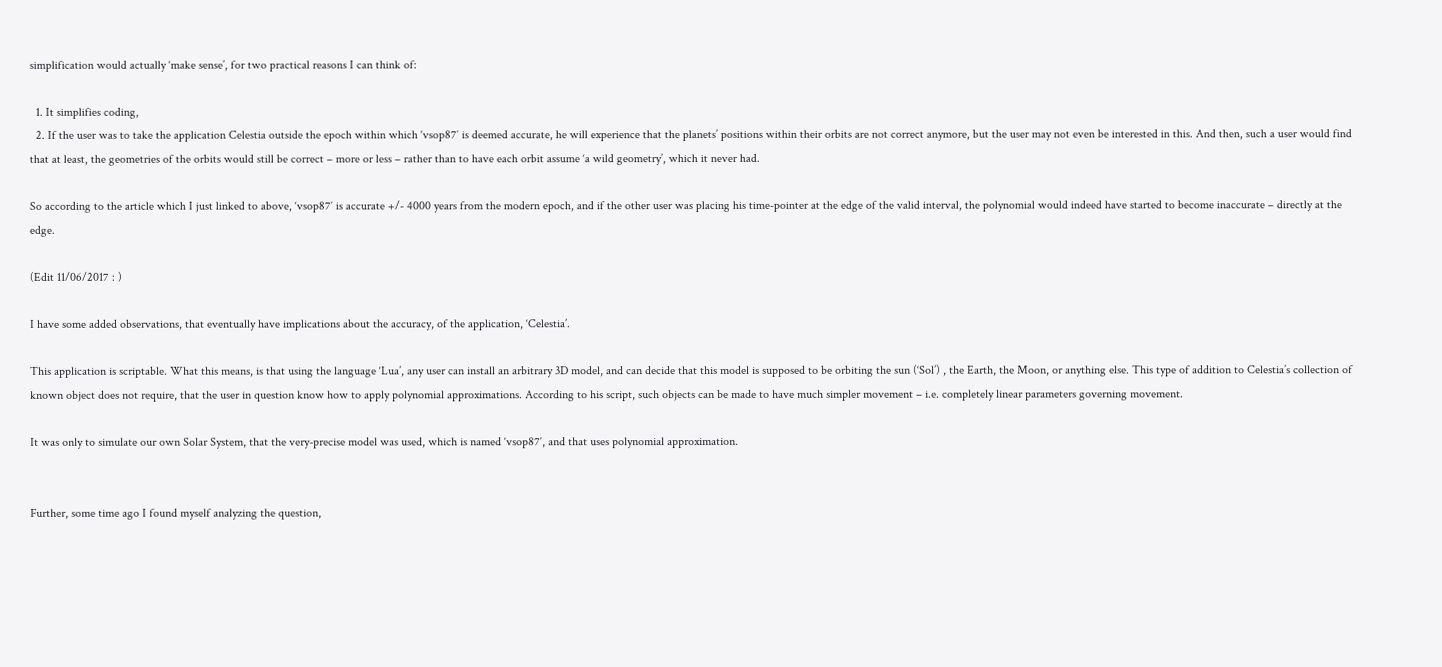simplification would actually ‘make sense’, for two practical reasons I can think of:

  1. It simplifies coding,
  2. If the user was to take the application Celestia outside the epoch within which ‘vsop87′ is deemed accurate, he will experience that the planets’ positions within their orbits are not correct anymore, but the user may not even be interested in this. And then, such a user would find that at least, the geometries of the orbits would still be correct – more or less – rather than to have each orbit assume ‘a wild geometry’, which it never had.

So according to the article which I just linked to above, ‘vsop87′ is accurate +/- 4000 years from the modern epoch, and if the other user was placing his time-pointer at the edge of the valid interval, the polynomial would indeed have started to become inaccurate – directly at the edge.

(Edit 11/06/2017 : )

I have some added observations, that eventually have implications about the accuracy, of the application, ‘Celestia’.

This application is scriptable. What this means, is that using the language ‘Lua’, any user can install an arbitrary 3D model, and can decide that this model is supposed to be orbiting the sun (‘Sol’) , the Earth, the Moon, or anything else. This type of addition to Celestia’s collection of known object does not require, that the user in question know how to apply polynomial approximations. According to his script, such objects can be made to have much simpler movement – i.e. completely linear parameters governing movement.

It was only to simulate our own Solar System, that the very-precise model was used, which is named ‘vsop87′, and that uses polynomial approximation.


Further, some time ago I found myself analyzing the question,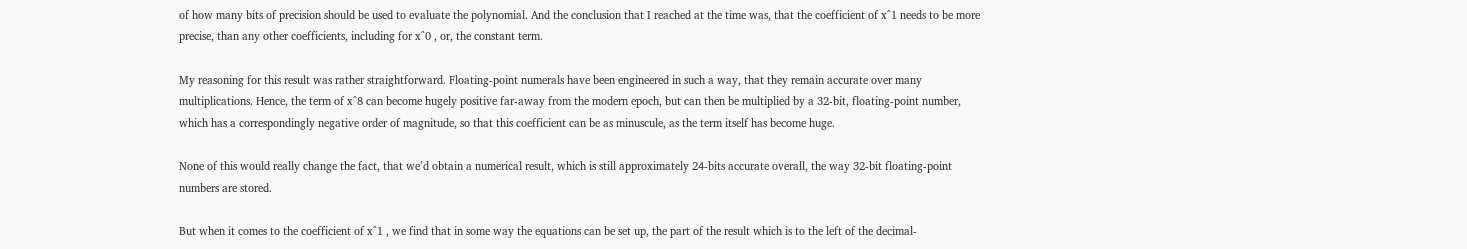of how many bits of precision should be used to evaluate the polynomial. And the conclusion that I reached at the time was, that the coefficient of x^1 needs to be more precise, than any other coefficients, including for x^0 , or, the constant term.

My reasoning for this result was rather straightforward. Floating-point numerals have been engineered in such a way, that they remain accurate over many multiplications. Hence, the term of x^8 can become hugely positive far-away from the modern epoch, but can then be multiplied by a 32-bit, floating-point number, which has a correspondingly negative order of magnitude, so that this coefficient can be as minuscule, as the term itself has become huge.

None of this would really change the fact, that we’d obtain a numerical result, which is still approximately 24-bits accurate overall, the way 32-bit floating-point numbers are stored.

But when it comes to the coefficient of x^1 , we find that in some way the equations can be set up, the part of the result which is to the left of the decimal-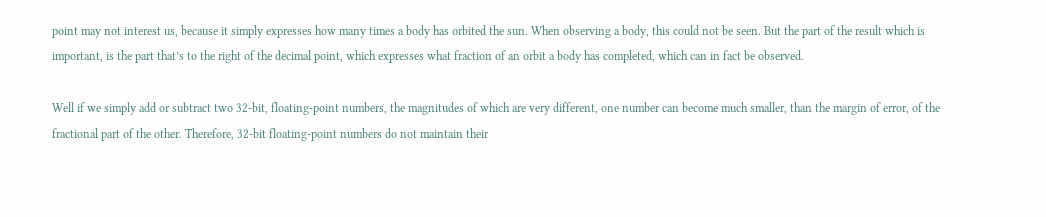point may not interest us, because it simply expresses how many times a body has orbited the sun. When observing a body, this could not be seen. But the part of the result which is important, is the part that’s to the right of the decimal point, which expresses what fraction of an orbit a body has completed, which can in fact be observed.

Well if we simply add or subtract two 32-bit, floating-point numbers, the magnitudes of which are very different, one number can become much smaller, than the margin of error, of the fractional part of the other. Therefore, 32-bit floating-point numbers do not maintain their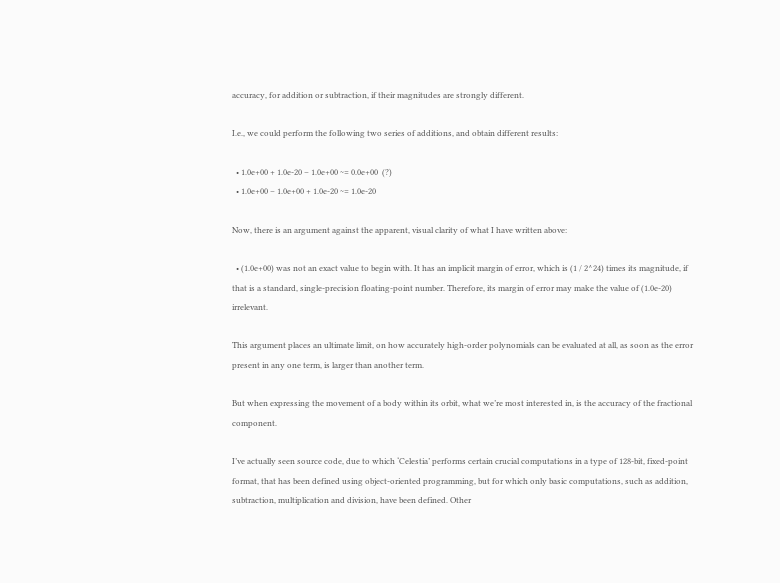accuracy, for addition or subtraction, if their magnitudes are strongly different.

I.e., we could perform the following two series of additions, and obtain different results:

  • 1.0e+00 + 1.0e-20 – 1.0e+00 ~= 0.0e+00  (?)
  • 1.0e+00 – 1.0e+00 + 1.0e-20 ~= 1.0e-20

Now, there is an argument against the apparent, visual clarity of what I have written above:

  • (1.0e+00) was not an exact value to begin with. It has an implicit margin of error, which is (1 / 2^24) times its magnitude, if that is a standard, single-precision floating-point number. Therefore, its margin of error may make the value of (1.0e-20) irrelevant.

This argument places an ultimate limit, on how accurately high-order polynomials can be evaluated at all, as soon as the error present in any one term, is larger than another term.

But when expressing the movement of a body within its orbit, what we’re most interested in, is the accuracy of the fractional component.

I’ve actually seen source code, due to which ‘Celestia’ performs certain crucial computations in a type of 128-bit, fixed-point format, that has been defined using object-oriented programming, but for which only basic computations, such as addition, subtraction, multiplication and division, have been defined. Other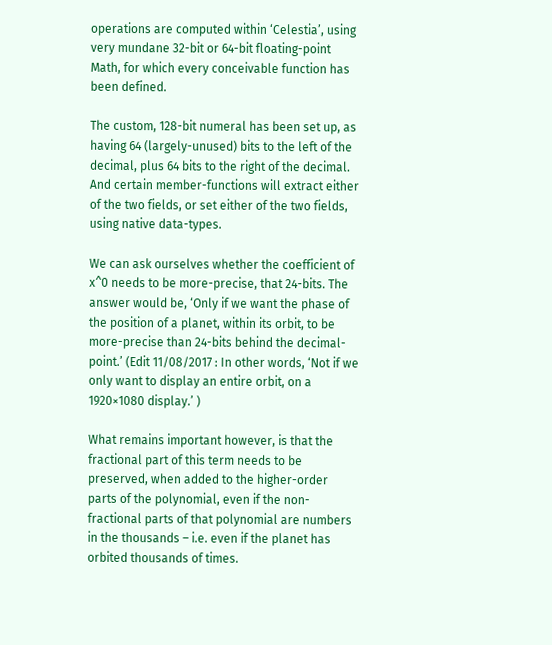operations are computed within ‘Celestia’, using very mundane 32-bit or 64-bit floating-point Math, for which every conceivable function has been defined.

The custom, 128-bit numeral has been set up, as having 64 (largely-unused) bits to the left of the decimal, plus 64 bits to the right of the decimal. And certain member-functions will extract either of the two fields, or set either of the two fields, using native data-types.

We can ask ourselves whether the coefficient of x^0 needs to be more-precise, that 24-bits. The answer would be, ‘Only if we want the phase of the position of a planet, within its orbit, to be more-precise than 24-bits behind the decimal-point.’ (Edit 11/08/2017 : In other words, ‘Not if we only want to display an entire orbit, on a 1920×1080 display.’ )

What remains important however, is that the fractional part of this term needs to be preserved, when added to the higher-order parts of the polynomial, even if the non-fractional parts of that polynomial are numbers in the thousands – i.e. even if the planet has orbited thousands of times.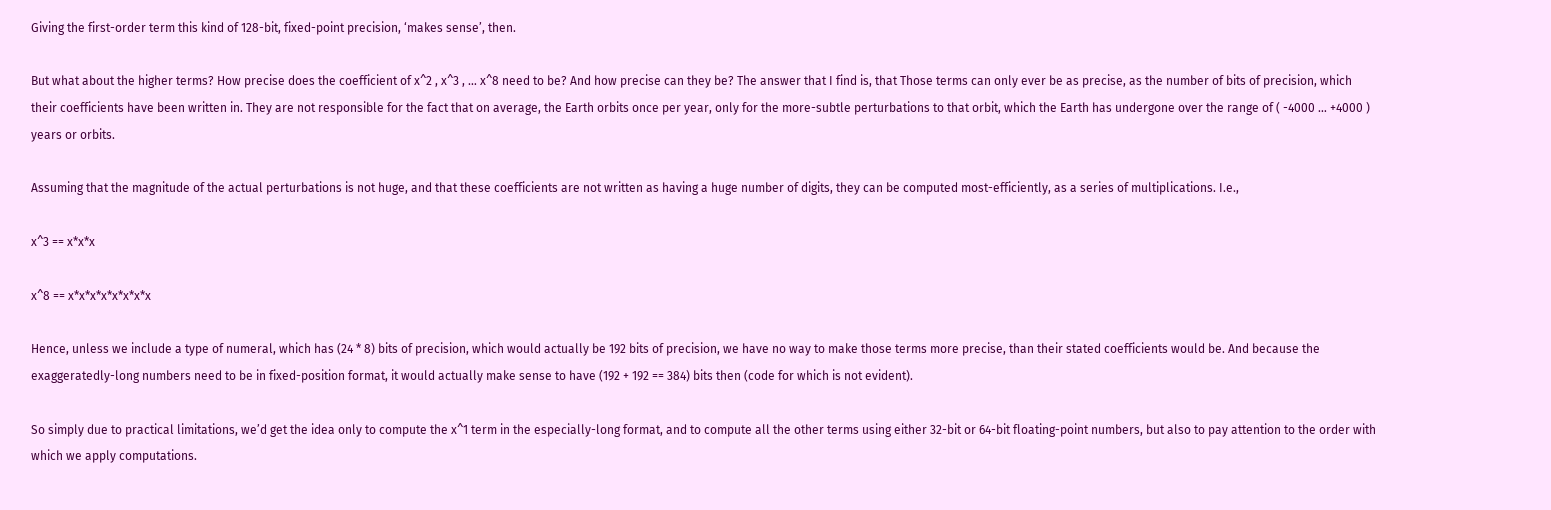Giving the first-order term this kind of 128-bit, fixed-point precision, ‘makes sense’, then.

But what about the higher terms? How precise does the coefficient of x^2 , x^3 , … x^8 need to be? And how precise can they be? The answer that I find is, that Those terms can only ever be as precise, as the number of bits of precision, which their coefficients have been written in. They are not responsible for the fact that on average, the Earth orbits once per year, only for the more-subtle perturbations to that orbit, which the Earth has undergone over the range of ( -4000 … +4000 ) years or orbits.

Assuming that the magnitude of the actual perturbations is not huge, and that these coefficients are not written as having a huge number of digits, they can be computed most-efficiently, as a series of multiplications. I.e.,

x^3 == x*x*x

x^8 == x*x*x*x*x*x*x*x

Hence, unless we include a type of numeral, which has (24 * 8) bits of precision, which would actually be 192 bits of precision, we have no way to make those terms more precise, than their stated coefficients would be. And because the exaggeratedly-long numbers need to be in fixed-position format, it would actually make sense to have (192 + 192 == 384) bits then (code for which is not evident).

So simply due to practical limitations, we’d get the idea only to compute the x^1 term in the especially-long format, and to compute all the other terms using either 32-bit or 64-bit floating-point numbers, but also to pay attention to the order with which we apply computations.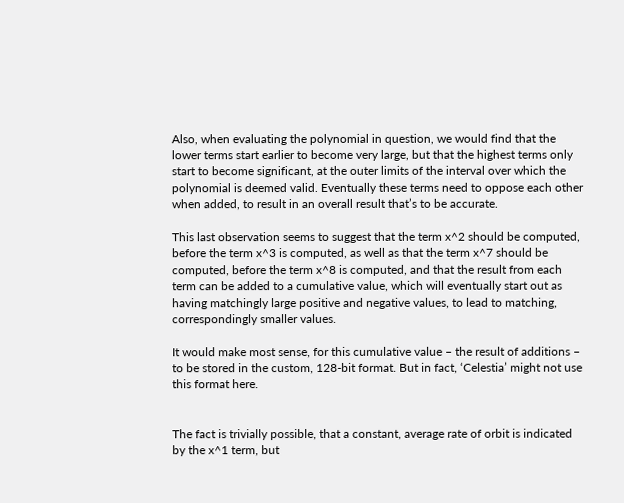Also, when evaluating the polynomial in question, we would find that the lower terms start earlier to become very large, but that the highest terms only start to become significant, at the outer limits of the interval over which the polynomial is deemed valid. Eventually these terms need to oppose each other when added, to result in an overall result that’s to be accurate.

This last observation seems to suggest that the term x^2 should be computed, before the term x^3 is computed, as well as that the term x^7 should be computed, before the term x^8 is computed, and that the result from each term can be added to a cumulative value, which will eventually start out as having matchingly large positive and negative values, to lead to matching, correspondingly smaller values.

It would make most sense, for this cumulative value – the result of additions – to be stored in the custom, 128-bit format. But in fact, ‘Celestia’ might not use this format here.


The fact is trivially possible, that a constant, average rate of orbit is indicated by the x^1 term, but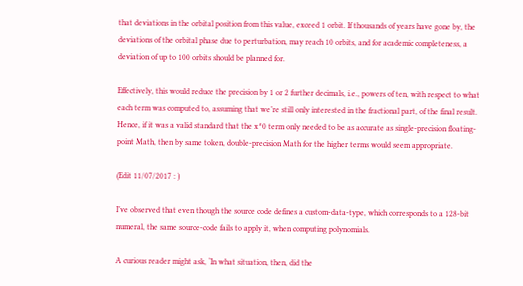that deviations in the orbital position from this value, exceed 1 orbit. If thousands of years have gone by, the deviations of the orbital phase due to perturbation, may reach 10 orbits, and for academic completeness, a deviation of up to 100 orbits should be planned for.

Effectively, this would reduce the precision by 1 or 2 further decimals, i.e., powers of ten, with respect to what each term was computed to, assuming that we’re still only interested in the fractional part, of the final result. Hence, if it was a valid standard that the x^0 term only needed to be as accurate as single-precision floating-point Math, then by same token, double-precision Math for the higher terms would seem appropriate.

(Edit 11/07/2017 : )

I’ve observed that even though the source code defines a custom-data-type, which corresponds to a 128-bit numeral, the same source-code fails to apply it, when computing polynomials.

A curious reader might ask, ‘In what situation, then, did the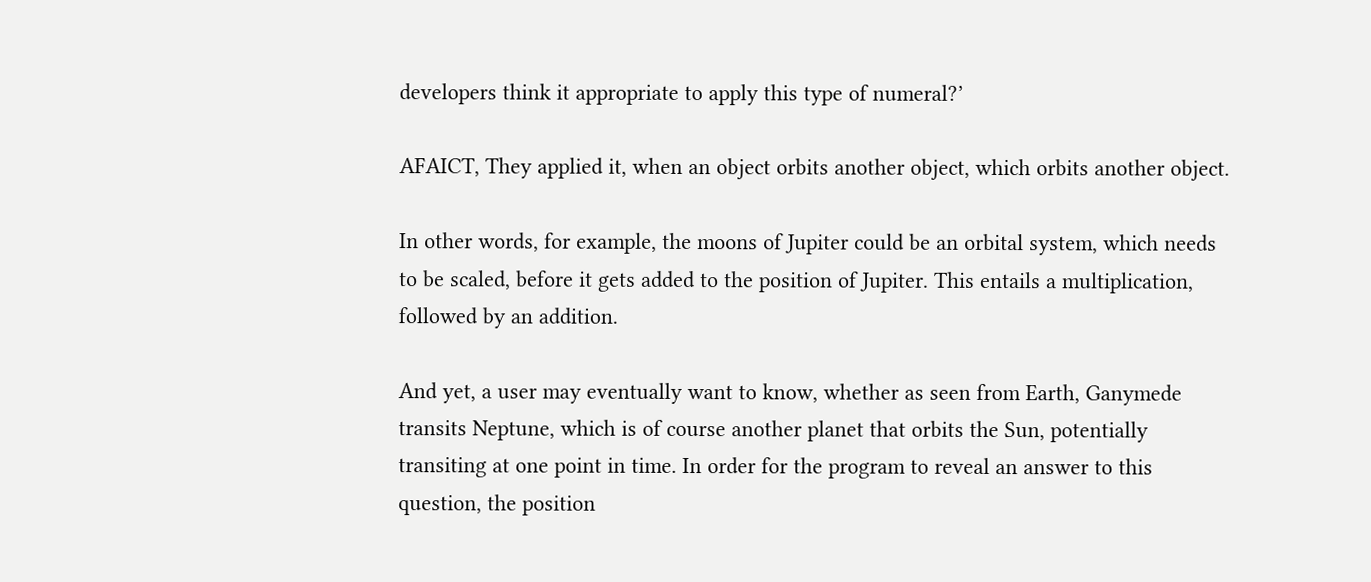developers think it appropriate to apply this type of numeral?’

AFAICT, They applied it, when an object orbits another object, which orbits another object.

In other words, for example, the moons of Jupiter could be an orbital system, which needs to be scaled, before it gets added to the position of Jupiter. This entails a multiplication, followed by an addition.

And yet, a user may eventually want to know, whether as seen from Earth, Ganymede transits Neptune, which is of course another planet that orbits the Sun, potentially transiting at one point in time. In order for the program to reveal an answer to this question, the position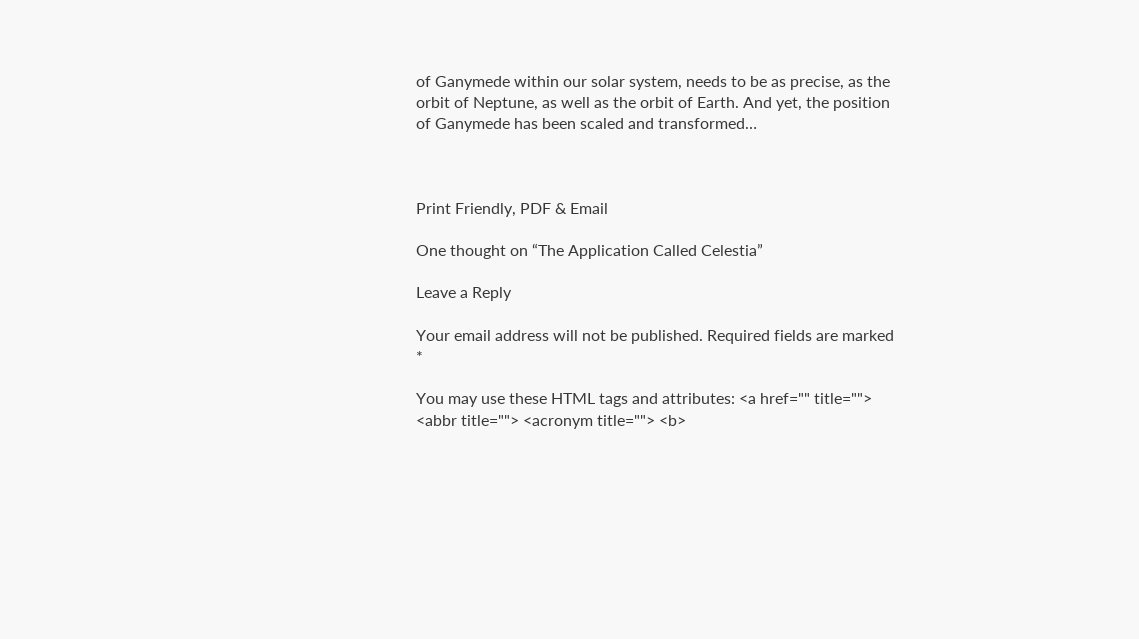of Ganymede within our solar system, needs to be as precise, as the orbit of Neptune, as well as the orbit of Earth. And yet, the position of Ganymede has been scaled and transformed…



Print Friendly, PDF & Email

One thought on “The Application Called Celestia”

Leave a Reply

Your email address will not be published. Required fields are marked *

You may use these HTML tags and attributes: <a href="" title=""> <abbr title=""> <acronym title=""> <b>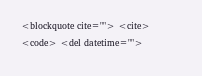<blockquote cite=""> <cite> <code> <del datetime="">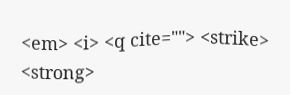<em> <i> <q cite=""> <strike> <strong>